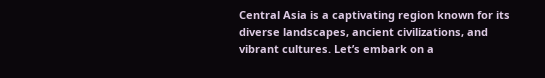Central Asia is a captivating region known for its diverse landscapes, ancient civilizations, and vibrant cultures. Let’s embark on a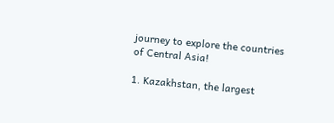journey to explore the countries of Central Asia!

1. Kazakhstan, the largest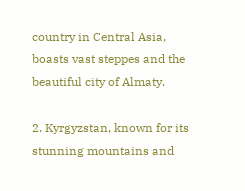country in Central Asia, boasts vast steppes and the beautiful city of Almaty.

2. Kyrgyzstan, known for its stunning mountains and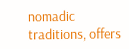nomadic traditions, offers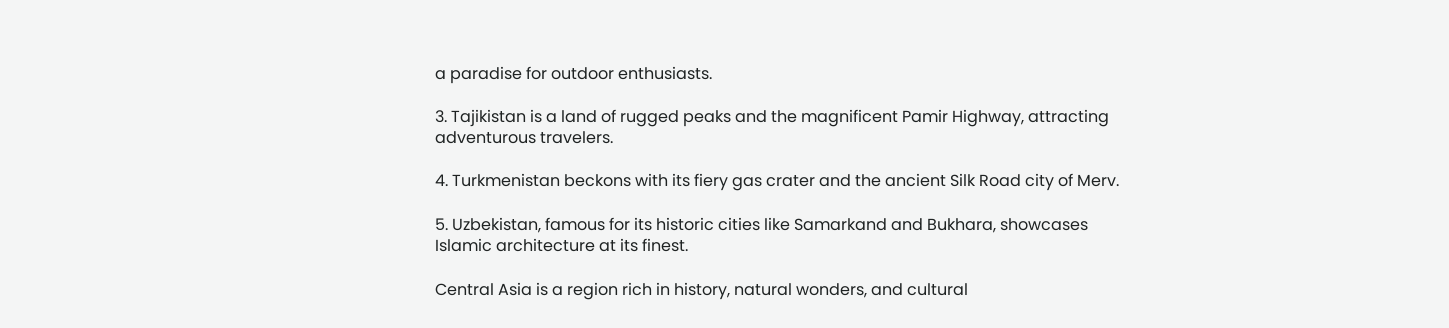a paradise for outdoor enthusiasts.

3. Tajikistan is a land of rugged peaks and the magnificent Pamir Highway, attracting adventurous travelers.

4. Turkmenistan beckons with its fiery gas crater and the ancient Silk Road city of Merv.

5. Uzbekistan, famous for its historic cities like Samarkand and Bukhara, showcases Islamic architecture at its finest.

Central Asia is a region rich in history, natural wonders, and cultural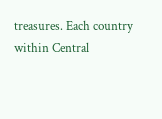treasures. Each country within Central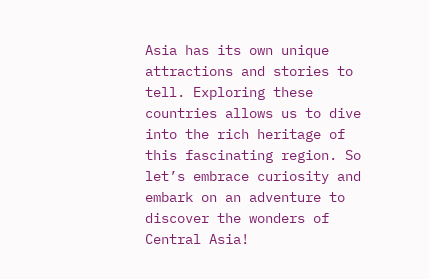Asia has its own unique attractions and stories to tell. Exploring these countries allows us to dive into the rich heritage of this fascinating region. So let’s embrace curiosity and embark on an adventure to discover the wonders of Central Asia!